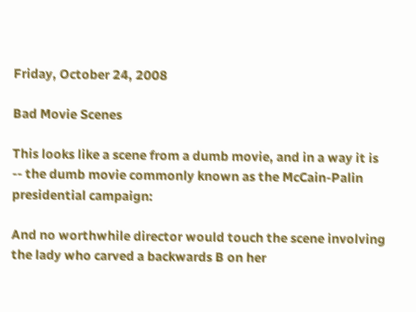Friday, October 24, 2008

Bad Movie Scenes

This looks like a scene from a dumb movie, and in a way it is -- the dumb movie commonly known as the McCain-Palin presidential campaign:

And no worthwhile director would touch the scene involving the lady who carved a backwards B on her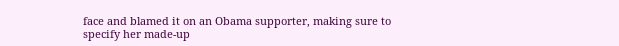face and blamed it on an Obama supporter, making sure to specify her made-up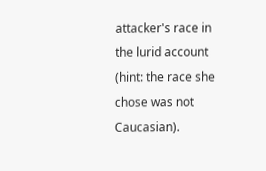attacker's race in the lurid account (hint: the race she chose was not Caucasian).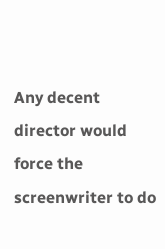Any decent director would force the screenwriter to do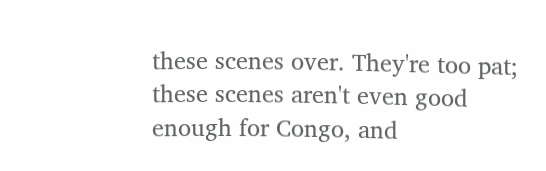these scenes over. They're too pat; these scenes aren't even good enough for Congo, and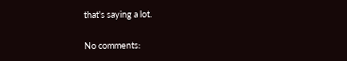that's saying a lot.

No comments: